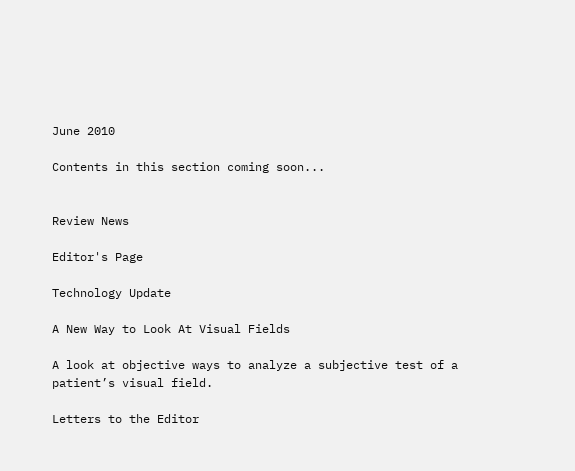June 2010

Contents in this section coming soon...


Review News

Editor's Page

Technology Update

A New Way to Look At Visual Fields

A look at objective ways to analyze a subjective test of a patient’s visual field.

Letters to the Editor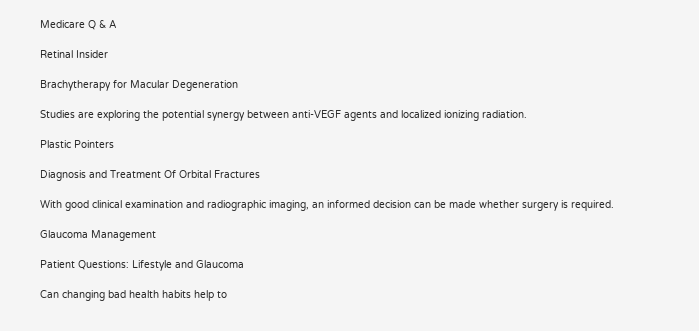Medicare Q & A

Retinal Insider

Brachytherapy for Macular Degeneration

Studies are exploring the potential synergy between anti-VEGF agents and localized ionizing radiation.

Plastic Pointers

Diagnosis and Treatment Of Orbital Fractures

With good clinical examination and radiographic imaging, an informed decision can be made whether surgery is required.

Glaucoma Management

Patient Questions: Lifestyle and Glaucoma

Can changing bad health habits help to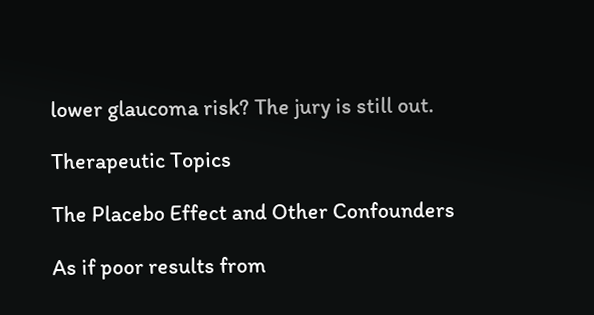lower glaucoma risk? The jury is still out.

Therapeutic Topics

The Placebo Effect and Other Confounders

As if poor results from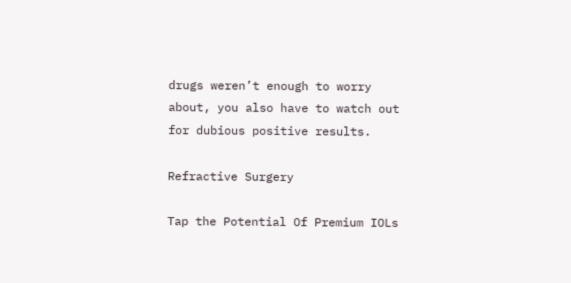drugs weren’t enough to worry about, you also have to watch out for dubious positive results.

Refractive Surgery

Tap the Potential Of Premium IOLs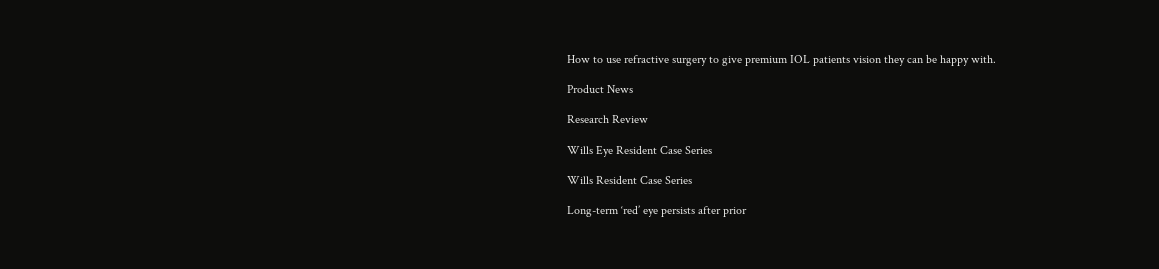How to use refractive surgery to give premium IOL patients vision they can be happy with.

Product News

Research Review

Wills Eye Resident Case Series

Wills Resident Case Series

Long-term ‘red’ eye persists after prior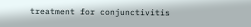treatment for conjunctivitis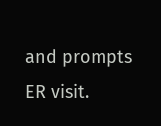and prompts ER visit.